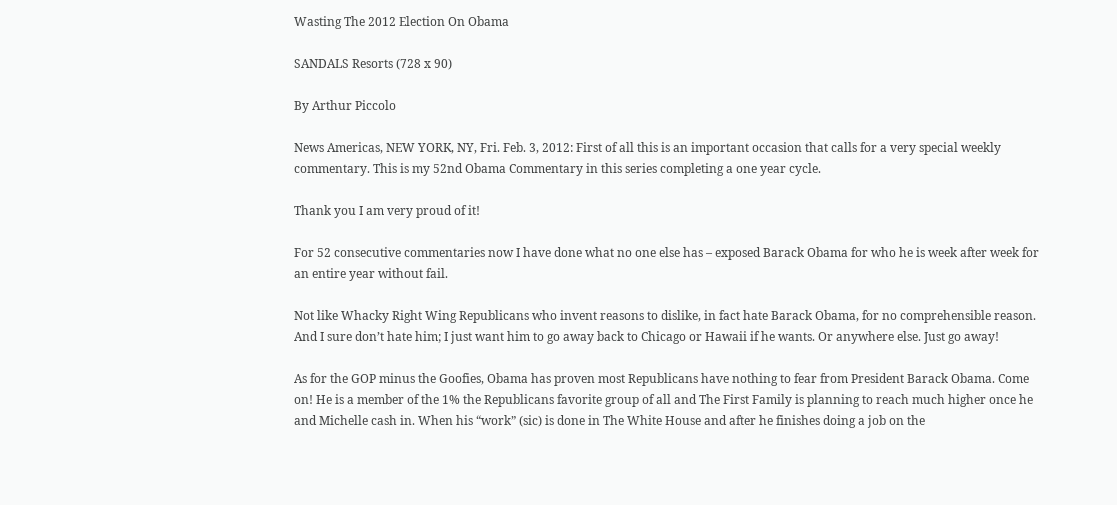Wasting The 2012 Election On Obama

SANDALS Resorts (728 x 90)

By Arthur Piccolo

News Americas, NEW YORK, NY, Fri. Feb. 3, 2012: First of all this is an important occasion that calls for a very special weekly commentary. This is my 52nd Obama Commentary in this series completing a one year cycle.

Thank you I am very proud of it!

For 52 consecutive commentaries now I have done what no one else has – exposed Barack Obama for who he is week after week for an entire year without fail.

Not like Whacky Right Wing Republicans who invent reasons to dislike, in fact hate Barack Obama, for no comprehensible reason. And I sure don’t hate him; I just want him to go away back to Chicago or Hawaii if he wants. Or anywhere else. Just go away!

As for the GOP minus the Goofies, Obama has proven most Republicans have nothing to fear from President Barack Obama. Come on! He is a member of the 1% the Republicans favorite group of all and The First Family is planning to reach much higher once he and Michelle cash in. When his “work” (sic) is done in The White House and after he finishes doing a job on the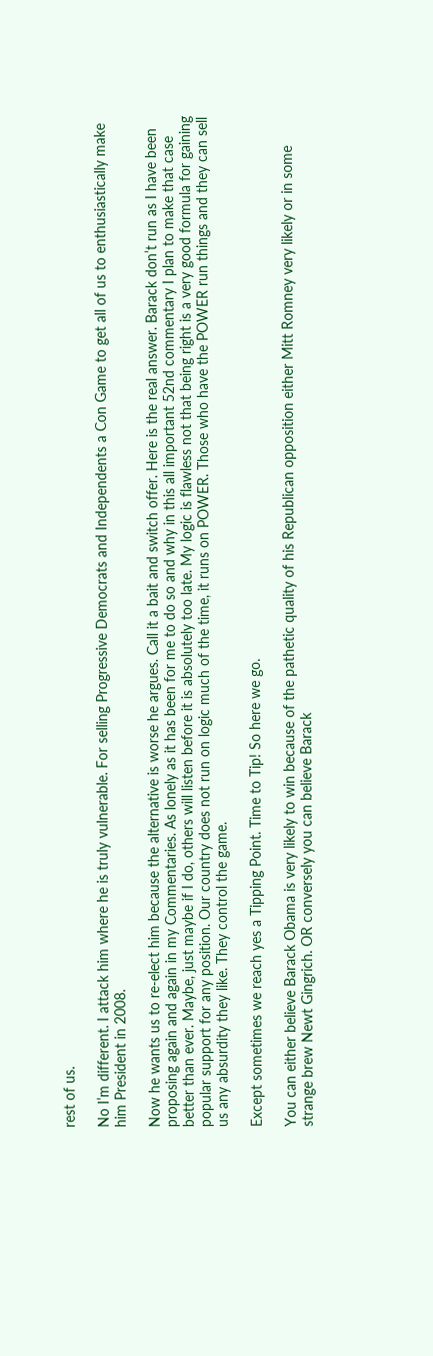rest of us.

No I’m different. I attack him where he is truly vulnerable. For selling Progressive Democrats and Independents a Con Game to get all of us to enthusiastically make him President in 2008.

Now he wants us to re-elect him because the alternative is worse he argues. Call it a bait and switch offer. Here is the real answer. Barack don’t run as I have been proposing again and again in my Commentaries. As lonely as it has been for me to do so and why in this all important 52nd commentary I plan to make that case better than ever. Maybe, just maybe if I do, others will listen before it is absolutely too late. My logic is flawless not that being right is a very good formula for gaining popular support for any position. Our country does not run on logic much of the time, it runs on POWER. Those who have the POWER run things and they can sell us any absurdity they like. They control the game.

Except sometimes we reach yes a Tipping Point. Time to Tip! So here we go.

You can either believe Barack Obama is very likely to win because of the pathetic quality of his Republican opposition either Mitt Romney very likely or in some strange brew Newt Gingrich. OR conversely you can believe Barack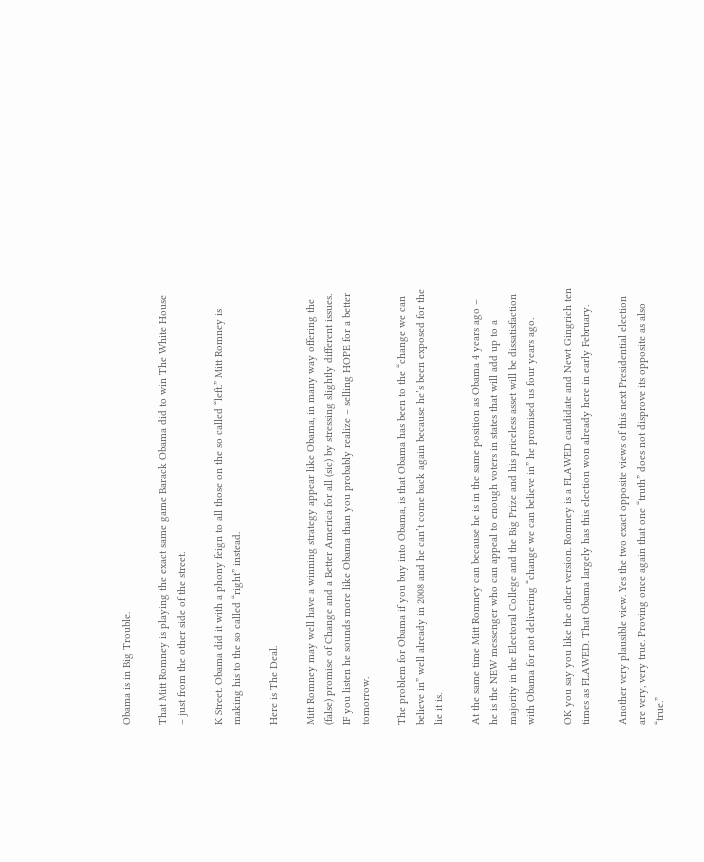Obama is in Big Trouble.

That Mitt Romney is playing the exact same game Barack Obama did to win The White House – just from the other side of the street.

K Street. Obama did it with a phony feign to all those on the so called “left.” Mitt Romney is making his to the so called “right” instead.

Here is The Deal.

Mitt Romney may well have a winning strategy appear like Obama, in many way offering the (false) promise of Change and a Better America for all (sic) by stressing slightly different issues. IF you listen he sounds more like Obama than you probably realize – selling HOPE for a better tomorrow.

The problem for Obama if you buy into Obama, is that Obama has been to the “change we can believe in” well already in 2008 and he can’t come back again because he’s been exposed for the lie it is.

At the same time Mitt Romney can because he is in the same position as Obama 4 years ago – he is the NEW messenger who can appeal to enough voters in states that will add up to a majority in the Electoral College and the Big Prize and his priceless asset will be dissatisfaction with Obama for not delivering “change we can believe in” he promised us four years ago.

OK you say you like the other version. Romney is a FLAWED candidate and Newt Gingrich ten times as FLAWED. That Obama largely has this election won already here in early February.

Another very plausible view. Yes the two exact opposite views of this next Presidential election are very, very true. Proving once again that one “truth” does not disprove its opposite as also “true.”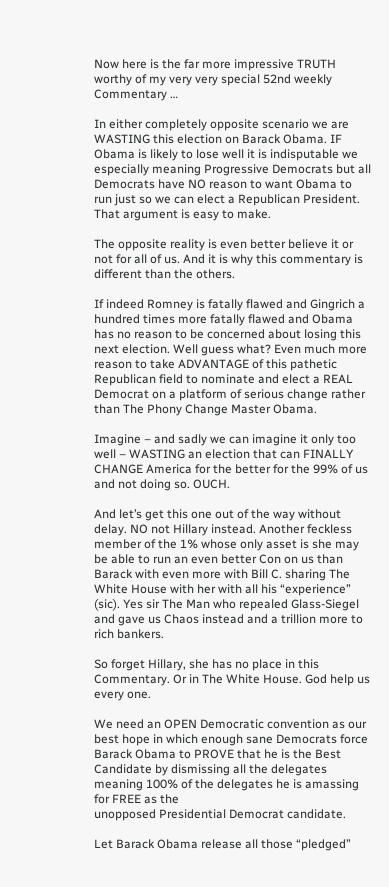Now here is the far more impressive TRUTH worthy of my very very special 52nd weekly Commentary …

In either completely opposite scenario we are WASTING this election on Barack Obama. IF Obama is likely to lose well it is indisputable we especially meaning Progressive Democrats but all Democrats have NO reason to want Obama to run just so we can elect a Republican President. That argument is easy to make.

The opposite reality is even better believe it or not for all of us. And it is why this commentary is different than the others.

If indeed Romney is fatally flawed and Gingrich a hundred times more fatally flawed and Obama has no reason to be concerned about losing this next election. Well guess what? Even much more reason to take ADVANTAGE of this pathetic Republican field to nominate and elect a REAL Democrat on a platform of serious change rather than The Phony Change Master Obama.

Imagine – and sadly we can imagine it only too well – WASTING an election that can FINALLY CHANGE America for the better for the 99% of us and not doing so. OUCH.

And let’s get this one out of the way without delay. NO not Hillary instead. Another feckless member of the 1% whose only asset is she may be able to run an even better Con on us than Barack with even more with Bill C. sharing The White House with her with all his “experience” (sic). Yes sir The Man who repealed Glass-Siegel and gave us Chaos instead and a trillion more to rich bankers.

So forget Hillary, she has no place in this Commentary. Or in The White House. God help us every one.

We need an OPEN Democratic convention as our best hope in which enough sane Democrats force Barack Obama to PROVE that he is the Best Candidate by dismissing all the delegates meaning 100% of the delegates he is amassing for FREE as the
unopposed Presidential Democrat candidate.

Let Barack Obama release all those “pledged”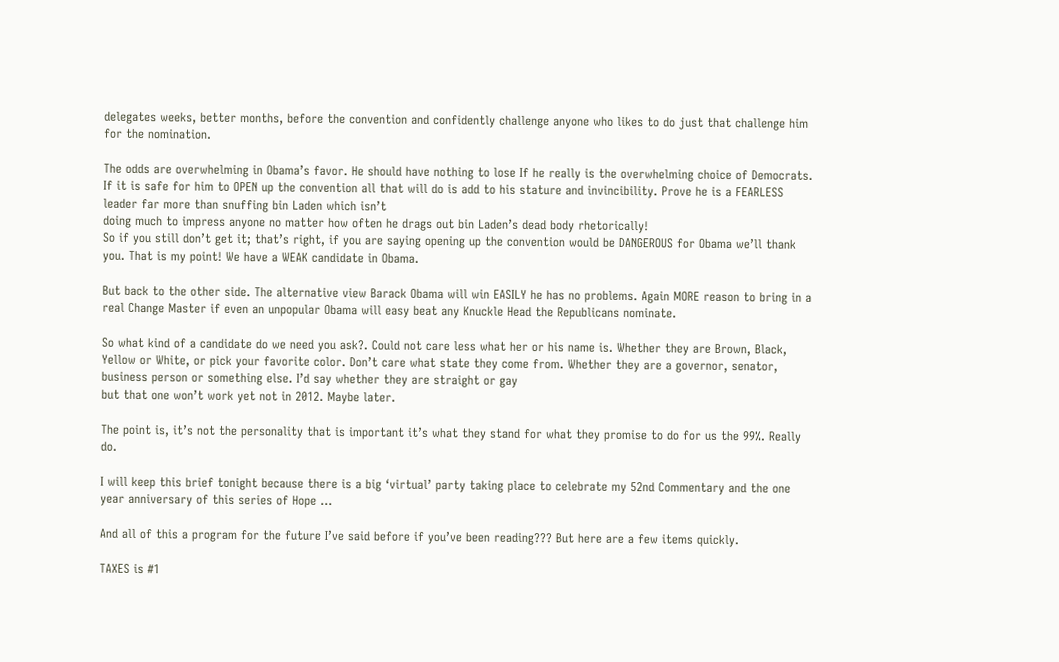delegates weeks, better months, before the convention and confidently challenge anyone who likes to do just that challenge him for the nomination.

The odds are overwhelming in Obama’s favor. He should have nothing to lose If he really is the overwhelming choice of Democrats. If it is safe for him to OPEN up the convention all that will do is add to his stature and invincibility. Prove he is a FEARLESS leader far more than snuffing bin Laden which isn’t
doing much to impress anyone no matter how often he drags out bin Laden’s dead body rhetorically!
So if you still don’t get it; that’s right, if you are saying opening up the convention would be DANGEROUS for Obama we’ll thank you. That is my point! We have a WEAK candidate in Obama.

But back to the other side. The alternative view Barack Obama will win EASILY he has no problems. Again MORE reason to bring in a real Change Master if even an unpopular Obama will easy beat any Knuckle Head the Republicans nominate.

So what kind of a candidate do we need you ask?. Could not care less what her or his name is. Whether they are Brown, Black, Yellow or White, or pick your favorite color. Don’t care what state they come from. Whether they are a governor, senator, business person or something else. I’d say whether they are straight or gay
but that one won’t work yet not in 2012. Maybe later.

The point is, it’s not the personality that is important it’s what they stand for what they promise to do for us the 99%. Really do.

I will keep this brief tonight because there is a big ‘virtual’ party taking place to celebrate my 52nd Commentary and the one year anniversary of this series of Hope …

And all of this a program for the future I’ve said before if you’ve been reading??? But here are a few items quickly.

TAXES is #1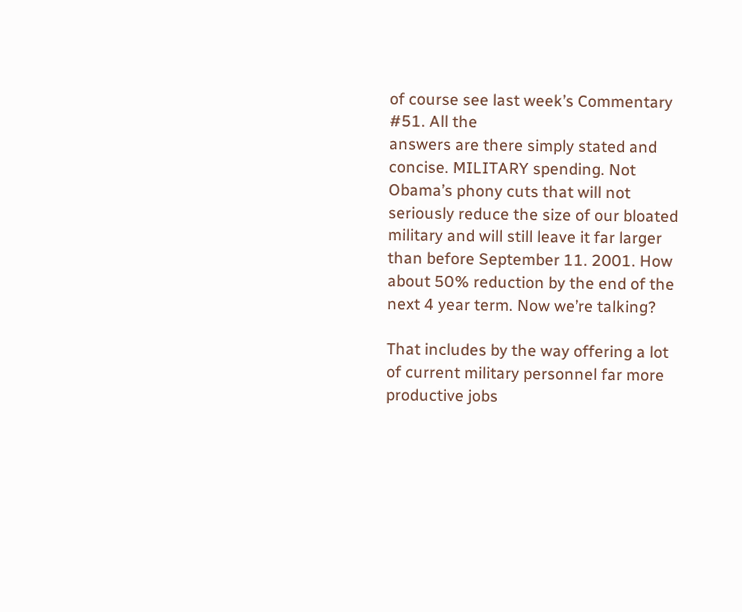of course see last week’s Commentary #51. All the
answers are there simply stated and concise. MILITARY spending. Not Obama’s phony cuts that will not seriously reduce the size of our bloated military and will still leave it far larger than before September 11. 2001. How about 50% reduction by the end of the next 4 year term. Now we’re talking?

That includes by the way offering a lot of current military personnel far more productive jobs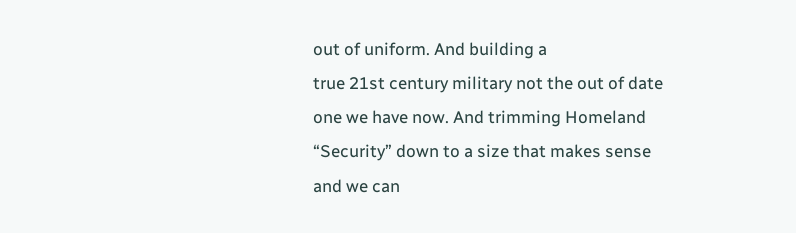out of uniform. And building a
true 21st century military not the out of date one we have now. And trimming Homeland “Security” down to a size that makes sense and we can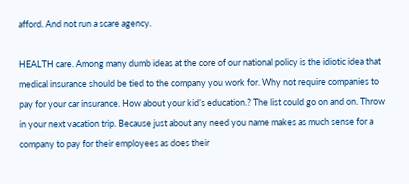afford. And not run a scare agency.

HEALTH care. Among many dumb ideas at the core of our national policy is the idiotic idea that medical insurance should be tied to the company you work for. Why not require companies to pay for your car insurance. How about your kid’s education.? The list could go on and on. Throw in your next vacation trip. Because just about any need you name makes as much sense for a company to pay for their employees as does their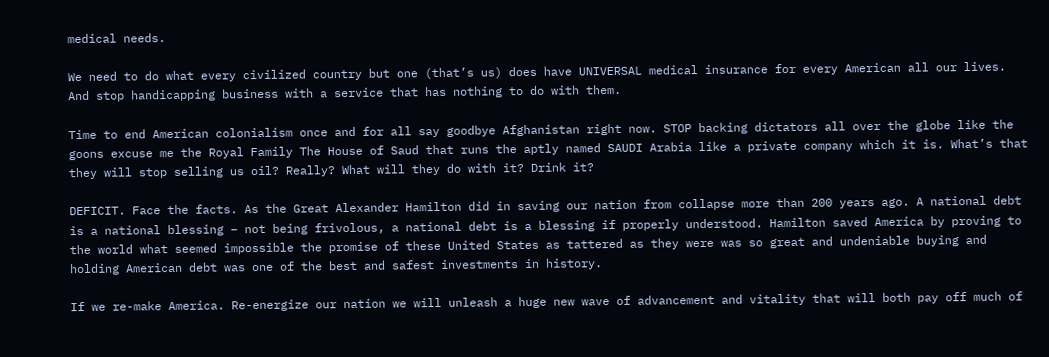medical needs.

We need to do what every civilized country but one (that’s us) does have UNIVERSAL medical insurance for every American all our lives. And stop handicapping business with a service that has nothing to do with them.

Time to end American colonialism once and for all say goodbye Afghanistan right now. STOP backing dictators all over the globe like the goons excuse me the Royal Family The House of Saud that runs the aptly named SAUDI Arabia like a private company which it is. What’s that they will stop selling us oil? Really? What will they do with it? Drink it?

DEFICIT. Face the facts. As the Great Alexander Hamilton did in saving our nation from collapse more than 200 years ago. A national debt is a national blessing – not being frivolous, a national debt is a blessing if properly understood. Hamilton saved America by proving to the world what seemed impossible the promise of these United States as tattered as they were was so great and undeniable buying and holding American debt was one of the best and safest investments in history.

If we re-make America. Re-energize our nation we will unleash a huge new wave of advancement and vitality that will both pay off much of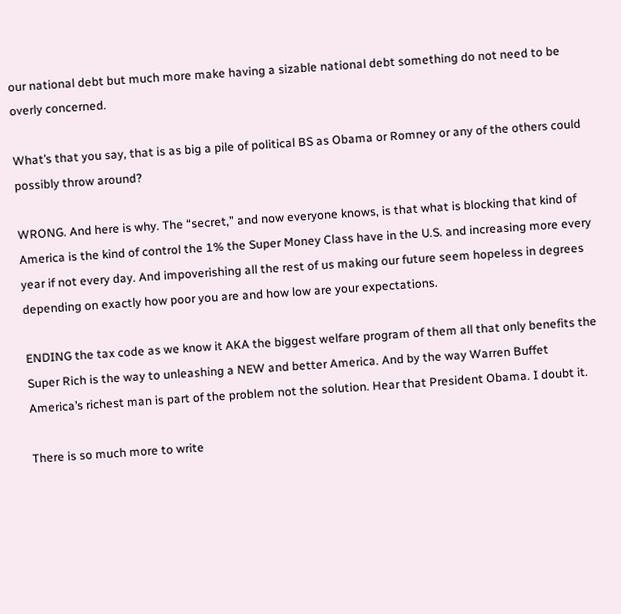our national debt but much more make having a sizable national debt something do not need to be overly concerned.

What’s that you say, that is as big a pile of political BS as Obama or Romney or any of the others could possibly throw around?

WRONG. And here is why. The “secret,” and now everyone knows, is that what is blocking that kind of America is the kind of control the 1% the Super Money Class have in the U.S. and increasing more every year if not every day. And impoverishing all the rest of us making our future seem hopeless in degrees depending on exactly how poor you are and how low are your expectations.

ENDING the tax code as we know it AKA the biggest welfare program of them all that only benefits the Super Rich is the way to unleashing a NEW and better America. And by the way Warren Buffet America’s richest man is part of the problem not the solution. Hear that President Obama. I doubt it.

There is so much more to write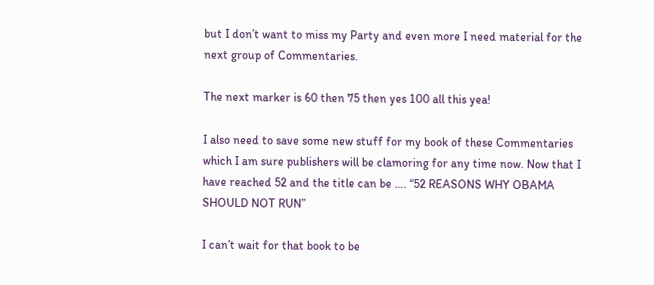but I don’t want to miss my Party and even more I need material for the next group of Commentaries.

The next marker is 60 then 75 then yes 100 all this yea!

I also need to save some new stuff for my book of these Commentaries which I am sure publishers will be clamoring for any time now. Now that I have reached 52 and the title can be …. “52 REASONS WHY OBAMA SHOULD NOT RUN”

I can’t wait for that book to be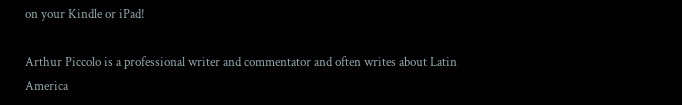on your Kindle or iPad!

Arthur Piccolo is a professional writer and commentator and often writes about Latin America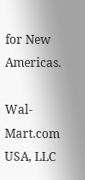for New Americas.

Wal-Mart.com USA, LLC